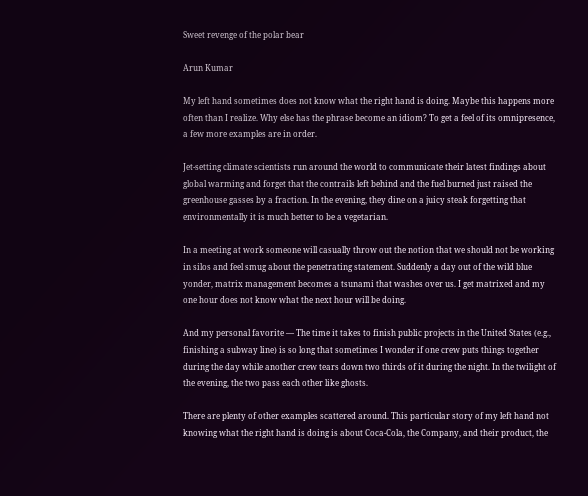Sweet revenge of the polar bear

Arun Kumar

My left hand sometimes does not know what the right hand is doing. Maybe this happens more often than I realize. Why else has the phrase become an idiom? To get a feel of its omnipresence, a few more examples are in order.

Jet-setting climate scientists run around the world to communicate their latest findings about global warming and forget that the contrails left behind and the fuel burned just raised the greenhouse gasses by a fraction. In the evening, they dine on a juicy steak forgetting that environmentally it is much better to be a vegetarian.

In a meeting at work someone will casually throw out the notion that we should not be working in silos and feel smug about the penetrating statement. Suddenly a day out of the wild blue yonder, matrix management becomes a tsunami that washes over us. I get matrixed and my one hour does not know what the next hour will be doing.

And my personal favorite — The time it takes to finish public projects in the United States (e.g., finishing a subway line) is so long that sometimes I wonder if one crew puts things together during the day while another crew tears down two thirds of it during the night. In the twilight of the evening, the two pass each other like ghosts.

There are plenty of other examples scattered around. This particular story of my left hand not knowing what the right hand is doing is about Coca-Cola, the Company, and their product, the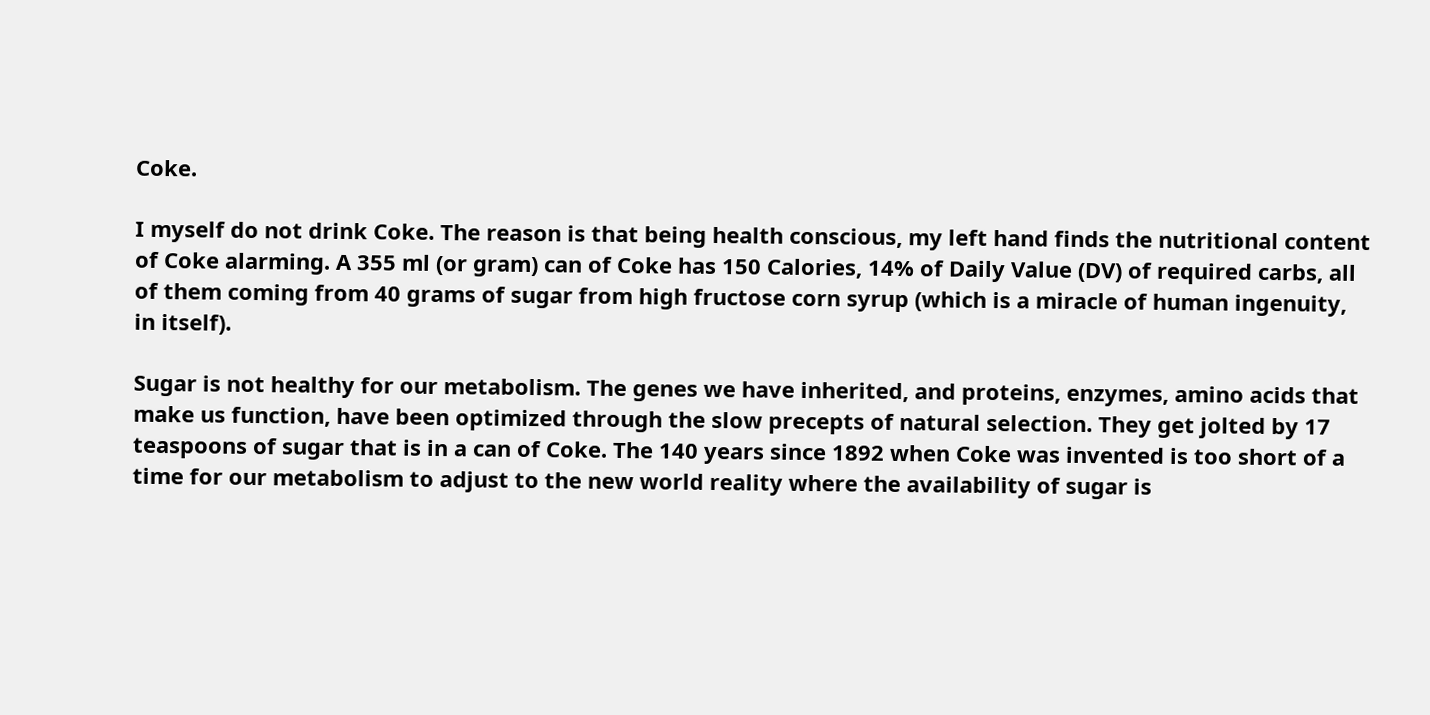Coke.

I myself do not drink Coke. The reason is that being health conscious, my left hand finds the nutritional content of Coke alarming. A 355 ml (or gram) can of Coke has 150 Calories, 14% of Daily Value (DV) of required carbs, all of them coming from 40 grams of sugar from high fructose corn syrup (which is a miracle of human ingenuity, in itself).

Sugar is not healthy for our metabolism. The genes we have inherited, and proteins, enzymes, amino acids that make us function, have been optimized through the slow precepts of natural selection. They get jolted by 17 teaspoons of sugar that is in a can of Coke. The 140 years since 1892 when Coke was invented is too short of a time for our metabolism to adjust to the new world reality where the availability of sugar is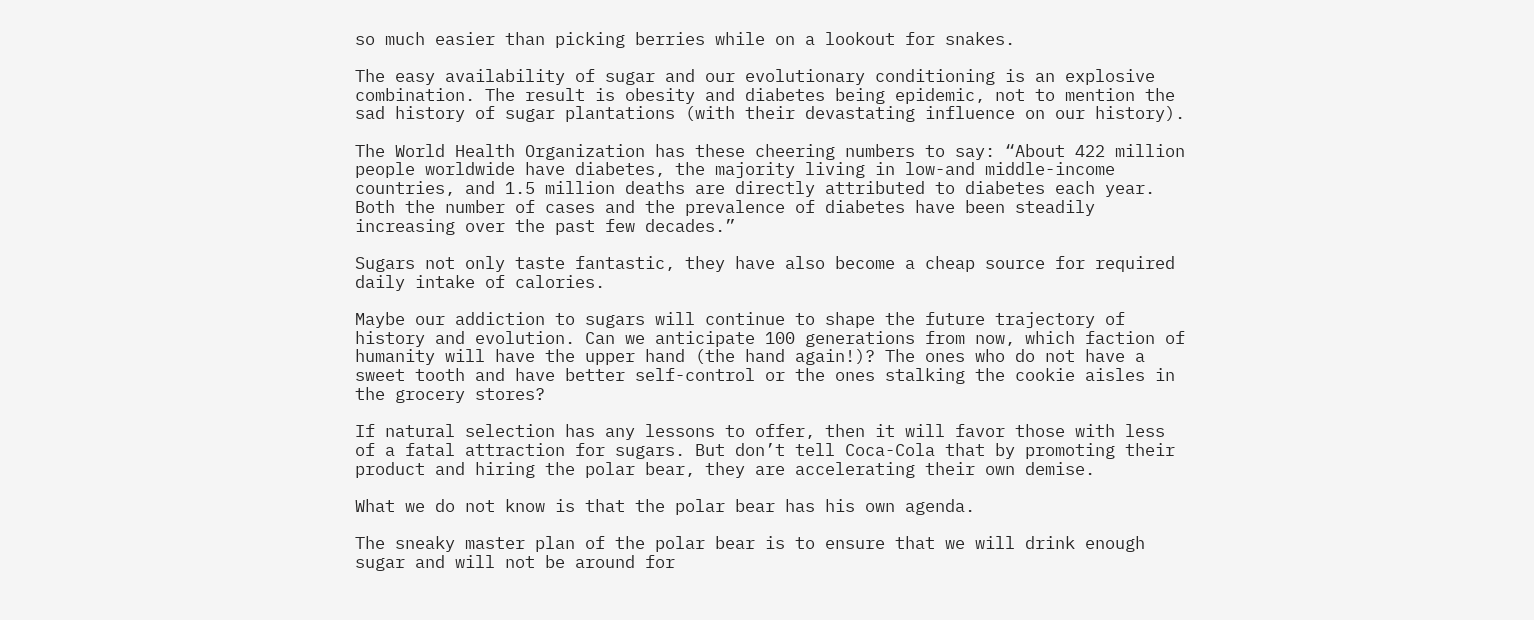so much easier than picking berries while on a lookout for snakes.

The easy availability of sugar and our evolutionary conditioning is an explosive combination. The result is obesity and diabetes being epidemic, not to mention the sad history of sugar plantations (with their devastating influence on our history).

The World Health Organization has these cheering numbers to say: “About 422 million people worldwide have diabetes, the majority living in low-and middle-income countries, and 1.5 million deaths are directly attributed to diabetes each year. Both the number of cases and the prevalence of diabetes have been steadily increasing over the past few decades.”

Sugars not only taste fantastic, they have also become a cheap source for required daily intake of calories.

Maybe our addiction to sugars will continue to shape the future trajectory of history and evolution. Can we anticipate 100 generations from now, which faction of humanity will have the upper hand (the hand again!)? The ones who do not have a sweet tooth and have better self-control or the ones stalking the cookie aisles in the grocery stores?

If natural selection has any lessons to offer, then it will favor those with less of a fatal attraction for sugars. But don’t tell Coca-Cola that by promoting their product and hiring the polar bear, they are accelerating their own demise.

What we do not know is that the polar bear has his own agenda.

The sneaky master plan of the polar bear is to ensure that we will drink enough sugar and will not be around for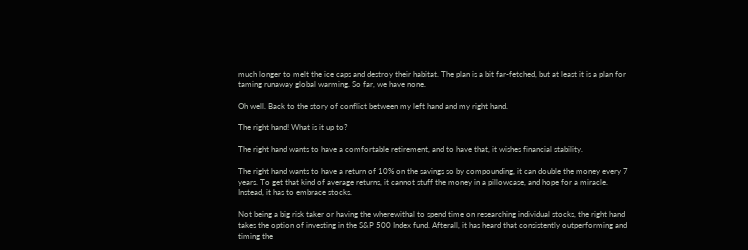much longer to melt the ice caps and destroy their habitat. The plan is a bit far-fetched, but at least it is a plan for taming runaway global warming. So far, we have none.

Oh well. Back to the story of conflict between my left hand and my right hand.

The right hand! What is it up to?

The right hand wants to have a comfortable retirement, and to have that, it wishes financial stability.

The right hand wants to have a return of 10% on the savings so by compounding, it can double the money every 7 years. To get that kind of average returns, it cannot stuff the money in a pillowcase, and hope for a miracle. Instead, it has to embrace stocks.

Not being a big risk taker or having the wherewithal to spend time on researching individual stocks, the right hand takes the option of investing in the S&P 500 Index fund. Afterall, it has heard that consistently outperforming and timing the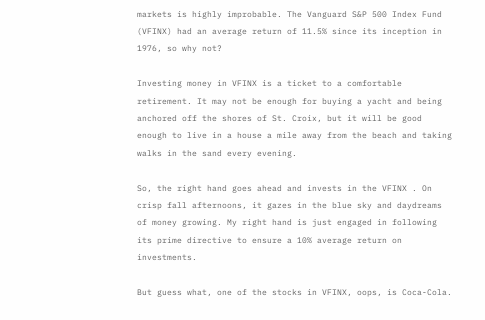markets is highly improbable. The Vanguard S&P 500 Index Fund (VFINX) had an average return of 11.5% since its inception in 1976, so why not?

Investing money in VFINX is a ticket to a comfortable retirement. It may not be enough for buying a yacht and being anchored off the shores of St. Croix, but it will be good enough to live in a house a mile away from the beach and taking walks in the sand every evening.

So, the right hand goes ahead and invests in the VFINX . On crisp fall afternoons, it gazes in the blue sky and daydreams of money growing. My right hand is just engaged in following its prime directive to ensure a 10% average return on investments.

But guess what, one of the stocks in VFINX, oops, is Coca-Cola.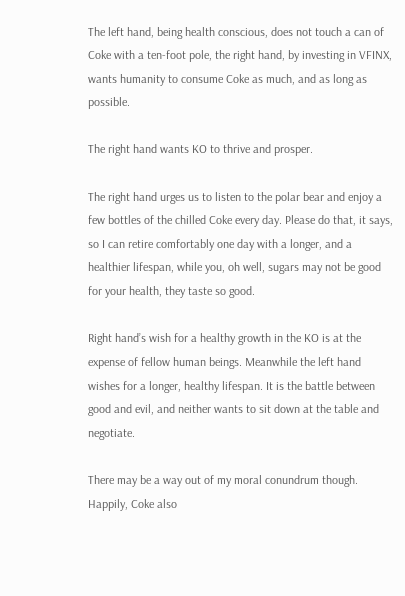The left hand, being health conscious, does not touch a can of Coke with a ten-foot pole, the right hand, by investing in VFINX, wants humanity to consume Coke as much, and as long as possible.

The right hand wants KO to thrive and prosper.

The right hand urges us to listen to the polar bear and enjoy a few bottles of the chilled Coke every day. Please do that, it says, so I can retire comfortably one day with a longer, and a healthier lifespan, while you, oh well, sugars may not be good for your health, they taste so good.

Right hand’s wish for a healthy growth in the KO is at the expense of fellow human beings. Meanwhile the left hand wishes for a longer, healthy lifespan. It is the battle between good and evil, and neither wants to sit down at the table and negotiate.

There may be a way out of my moral conundrum though. Happily, Coke also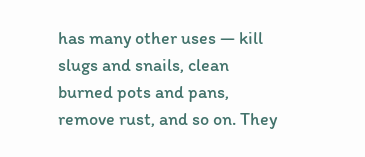has many other uses — kill slugs and snails, clean burned pots and pans, remove rust, and so on. They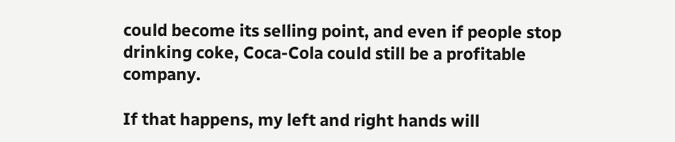could become its selling point, and even if people stop drinking coke, Coca-Cola could still be a profitable company.

If that happens, my left and right hands will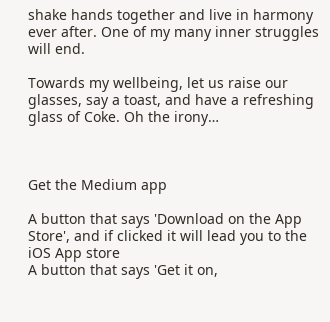shake hands together and live in harmony ever after. One of my many inner struggles will end.

Towards my wellbeing, let us raise our glasses, say a toast, and have a refreshing glass of Coke. Oh the irony…



Get the Medium app

A button that says 'Download on the App Store', and if clicked it will lead you to the iOS App store
A button that says 'Get it on,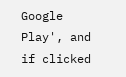Google Play', and if clicked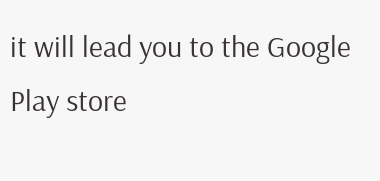it will lead you to the Google Play store